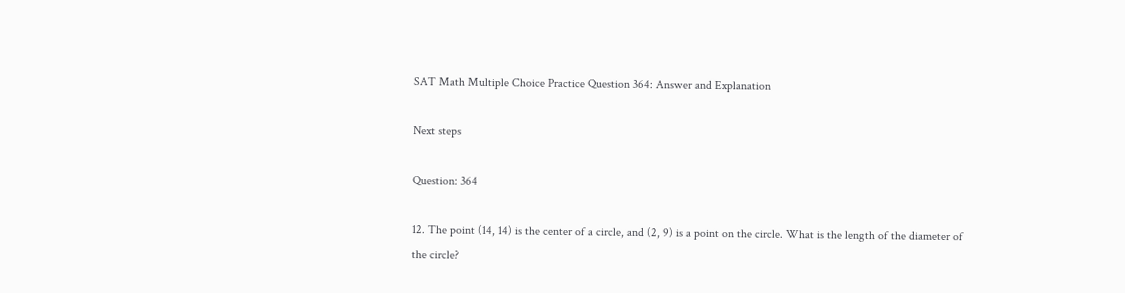SAT Math Multiple Choice Practice Question 364: Answer and Explanation

Next steps

Question: 364

12. The point (14, 14) is the center of a circle, and (2, 9) is a point on the circle. What is the length of the diameter of the circle?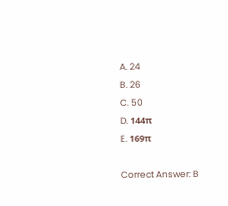A. 24
B. 26
C. 50
D. 144π
E. 169π

Correct Answer: B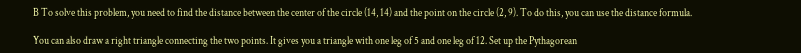B To solve this problem, you need to find the distance between the center of the circle (14, 14) and the point on the circle (2, 9). To do this, you can use the distance formula.

You can also draw a right triangle connecting the two points. It gives you a triangle with one leg of 5 and one leg of 12. Set up the Pythagorean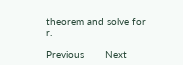theorem and solve for r.

Previous       Next